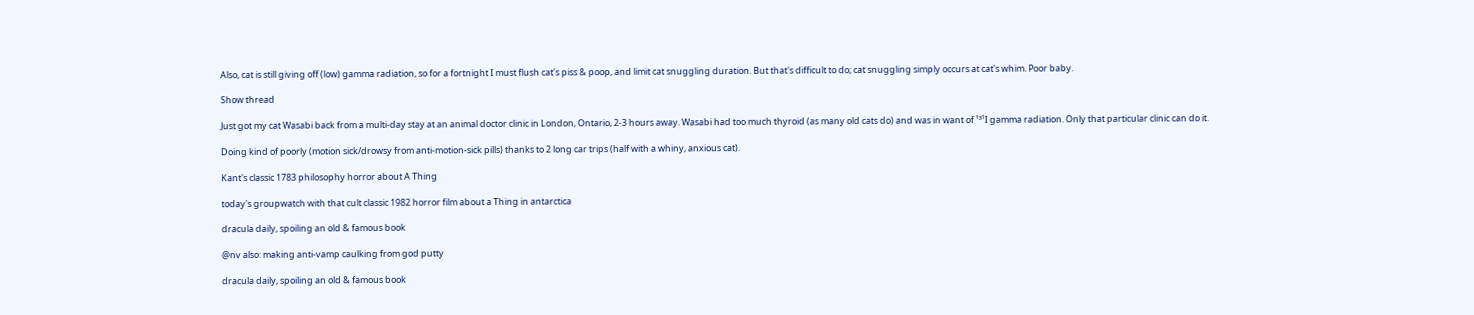Also, cat is still giving off (low) gamma radiation, so for a fortnight I must flush cat's piss & poop, and limit cat snuggling duration. But that's difficult to do; cat snuggling simply occurs at cat's whim. Poor baby.

Show thread

Just got my cat Wasabi back from a multi-day stay at an animal doctor clinic in London, Ontario, 2-3 hours away. Wasabi had too much thyroid (as many old cats do) and was in want of ¹³¹I gamma radiation. Only that particular clinic can do it.

Doing kind of poorly (motion sick/drowsy from anti-motion-sick pills) thanks to 2 long car trips (half with a whiny, anxious cat).

Kant's classic 1783 philosophy horror about A Thing

today's groupwatch with that cult classic 1982 horror film about a Thing in antarctica

dracula daily, spoiling an old & famous book

@nv also: making anti-vamp caulking from god putty

dracula daily, spoiling an old & famous book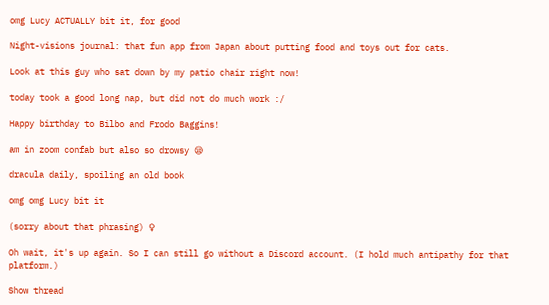omg Lucy ACTUALLY bit it, for good

Night-visions journal: that fun app from Japan about putting food and toys out for cats.

Look at this guy who sat down by my patio chair right now!

today took a good long nap, but did not do much work :/

Happy birthday to Bilbo and Frodo Baggins!

am in zoom confab but also so drowsy 😪

dracula daily, spoiling an old book

omg omg Lucy bit it

(sorry about that phrasing) ♀

Oh wait, it's up again. So I can still go without a Discord account. (I hold much antipathy for that platform.)

Show thread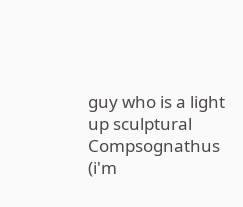guy who is a light up sculptural Compsognathus (i'm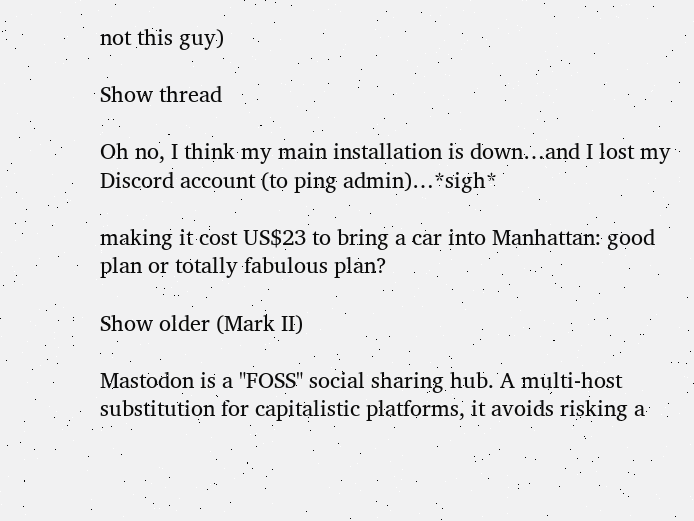not this guy)

Show thread

Oh no, I think my main installation is down…and I lost my Discord account (to ping admin)…*sigh*

making it cost US$23 to bring a car into Manhattan: good plan or totally fabulous plan?

Show older (Mark II)

Mastodon is a "FOSS" social sharing hub. A multi-host substitution for capitalistic platforms, it avoids risking a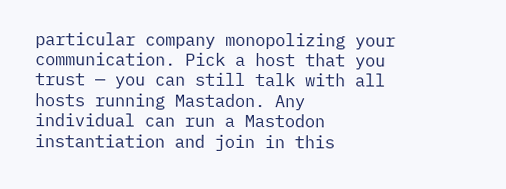particular company monopolizing your communication. Pick a host that you trust — you can still talk with all hosts running Mastadon. Any individual can run a Mastodon instantiation and join in this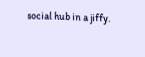social hub in a jiffy.